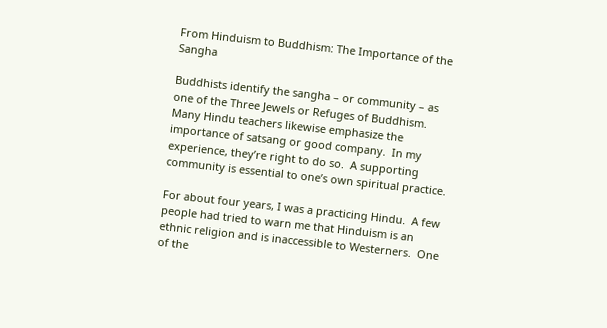From Hinduism to Buddhism: The Importance of the Sangha

Buddhists identify the sangha – or community – as one of the Three Jewels or Refuges of Buddhism.  Many Hindu teachers likewise emphasize the importance of satsang or good company.  In my experience, they’re right to do so.  A supporting community is essential to one’s own spiritual practice.

For about four years, I was a practicing Hindu.  A few people had tried to warn me that Hinduism is an ethnic religion and is inaccessible to Westerners.  One of the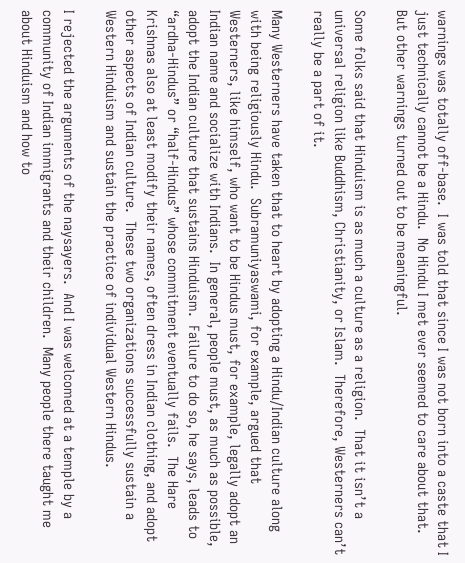warnings was totally off-base.  I was told that since I was not born into a caste that I just technically cannot be a Hindu.  No Hindu I met ever seemed to care about that.  But other warnings turned out to be meaningful.

Some folks said that Hinduism is as much a culture as a religion.  That it isn’t a universal religion like Buddhism, Christianity, or Islam.  Therefore, Westerners can’t really be a part of it.

Many Westerners have taken that to heart by adopting a Hindu/Indian culture along with being religiously Hindu.  Subramuniyaswami, for example, argued that Westerners, like himself, who want to be Hindus must, for example, legally adopt an Indian name and socialize with Indians.  In general, people must, as much as possible, adopt the Indian culture that sustains Hinduism.  Failure to do so, he says, leads to “ardha-Hindus” or “half-Hindus” whose commitment eventually fails.  The Hare Krishnas also at least modify their names, often dress in Indian clothing, and adopt other aspects of Indian culture.  These two organizations successfully sustain a Western Hinduism and sustain the practice of individual Western Hindus.

I rejected the arguments of the naysayers.  And I was welcomed at a temple by a community of Indian immigrants and their children.  Many people there taught me about Hinduism and how to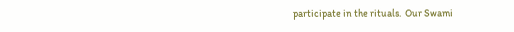participate in the rituals.  Our Swami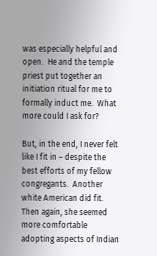was especially helpful and open.  He and the temple priest put together an initiation ritual for me to formally induct me.  What more could I ask for?

But, in the end, I never felt like I fit in – despite the best efforts of my fellow congregants.  Another white American did fit.  Then again, she seemed more comfortable adopting aspects of Indian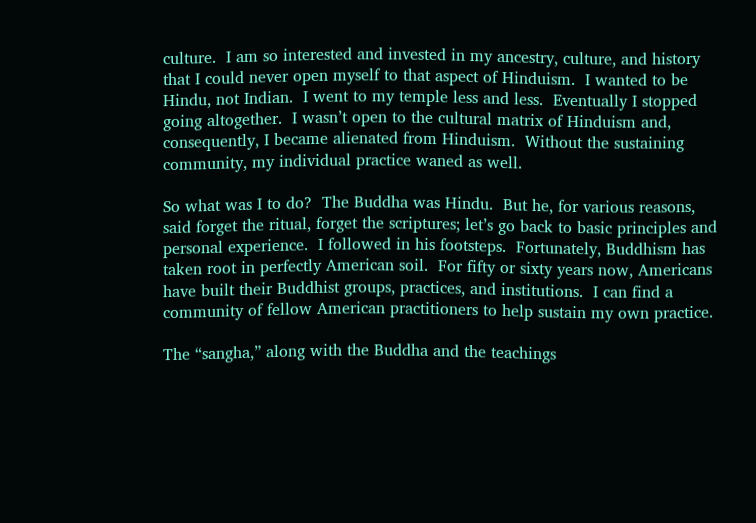culture.  I am so interested and invested in my ancestry, culture, and history that I could never open myself to that aspect of Hinduism.  I wanted to be Hindu, not Indian.  I went to my temple less and less.  Eventually I stopped going altogether.  I wasn’t open to the cultural matrix of Hinduism and, consequently, I became alienated from Hinduism.  Without the sustaining community, my individual practice waned as well.

So what was I to do?  The Buddha was Hindu.  But he, for various reasons, said forget the ritual, forget the scriptures; let’s go back to basic principles and personal experience.  I followed in his footsteps.  Fortunately, Buddhism has taken root in perfectly American soil.  For fifty or sixty years now, Americans have built their Buddhist groups, practices, and institutions.  I can find a community of fellow American practitioners to help sustain my own practice.

The “sangha,” along with the Buddha and the teachings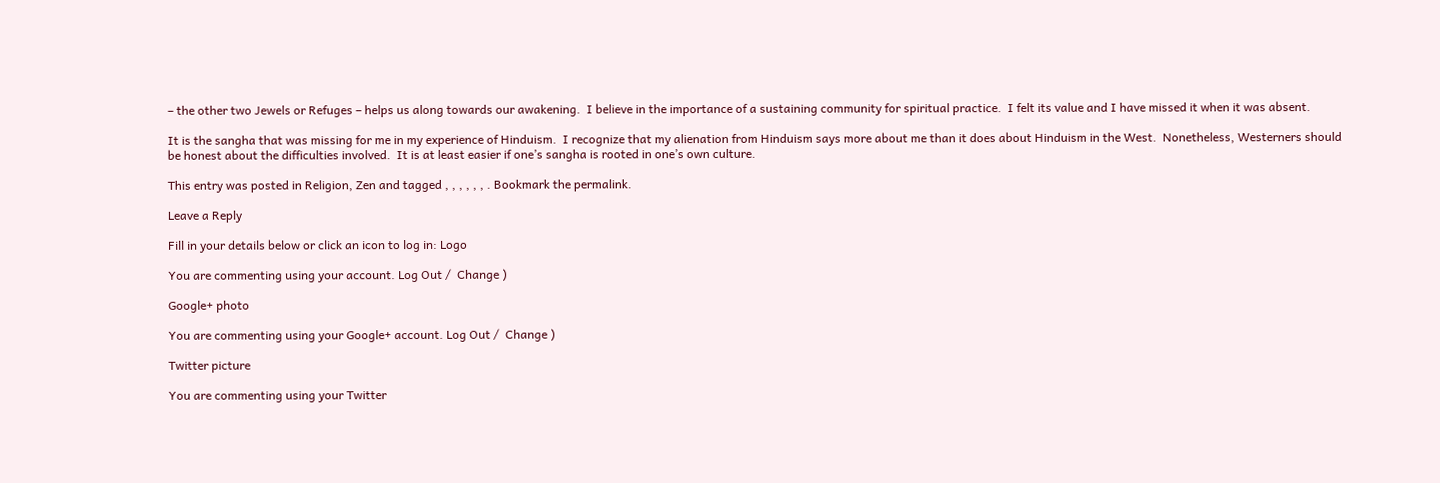– the other two Jewels or Refuges – helps us along towards our awakening.  I believe in the importance of a sustaining community for spiritual practice.  I felt its value and I have missed it when it was absent.

It is the sangha that was missing for me in my experience of Hinduism.  I recognize that my alienation from Hinduism says more about me than it does about Hinduism in the West.  Nonetheless, Westerners should be honest about the difficulties involved.  It is at least easier if one’s sangha is rooted in one’s own culture.

This entry was posted in Religion, Zen and tagged , , , , , , . Bookmark the permalink.

Leave a Reply

Fill in your details below or click an icon to log in: Logo

You are commenting using your account. Log Out /  Change )

Google+ photo

You are commenting using your Google+ account. Log Out /  Change )

Twitter picture

You are commenting using your Twitter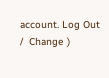account. Log Out /  Change )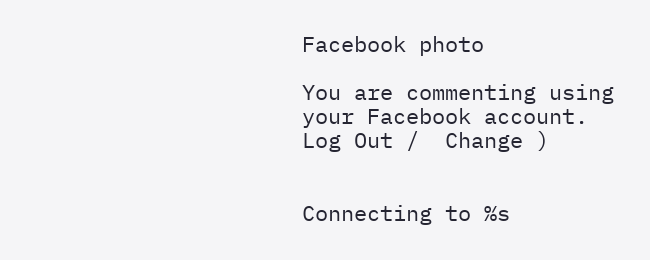Facebook photo

You are commenting using your Facebook account. Log Out /  Change )


Connecting to %s